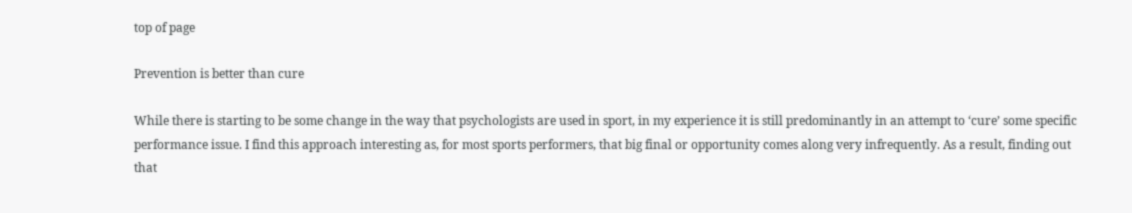top of page

Prevention is better than cure

While there is starting to be some change in the way that psychologists are used in sport, in my experience it is still predominantly in an attempt to ‘cure’ some specific performance issue. I find this approach interesting as, for most sports performers, that big final or opportunity comes along very infrequently. As a result, finding out that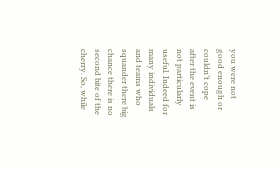you were not good enough or couldn’t cope after the event is not particularly useful. Indeed for many individuals and teams who squander there big chance there is no second bite of the cherry. So, while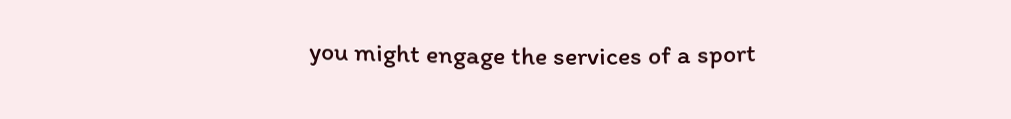you might engage the services of a sport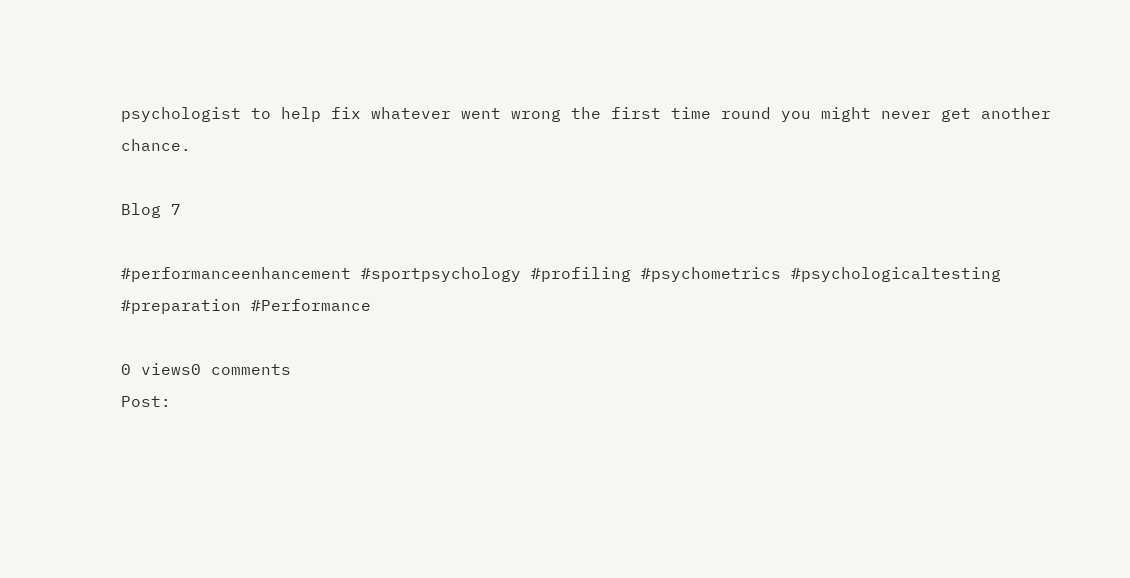psychologist to help fix whatever went wrong the first time round you might never get another chance.

Blog 7

#performanceenhancement #sportpsychology #profiling #psychometrics #psychologicaltesting #preparation #Performance

0 views0 comments
Post: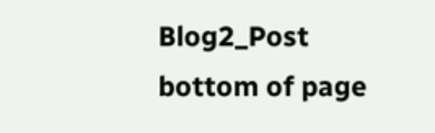Blog2_Post
bottom of page